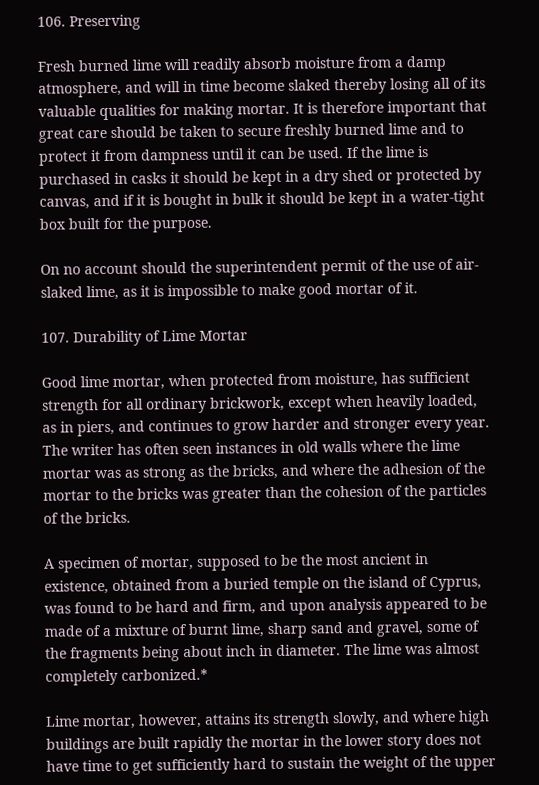106. Preserving

Fresh burned lime will readily absorb moisture from a damp atmosphere, and will in time become slaked thereby losing all of its valuable qualities for making mortar. It is therefore important that great care should be taken to secure freshly burned lime and to protect it from dampness until it can be used. If the lime is purchased in casks it should be kept in a dry shed or protected by canvas, and if it is bought in bulk it should be kept in a water-tight box built for the purpose.

On no account should the superintendent permit of the use of air-slaked lime, as it is impossible to make good mortar of it.

107. Durability of Lime Mortar

Good lime mortar, when protected from moisture, has sufficient strength for all ordinary brickwork, except when heavily loaded, as in piers, and continues to grow harder and stronger every year. The writer has often seen instances in old walls where the lime mortar was as strong as the bricks, and where the adhesion of the mortar to the bricks was greater than the cohesion of the particles of the bricks.

A specimen of mortar, supposed to be the most ancient in existence, obtained from a buried temple on the island of Cyprus, was found to be hard and firm, and upon analysis appeared to be made of a mixture of burnt lime, sharp sand and gravel, some of the fragments being about inch in diameter. The lime was almost completely carbonized.*

Lime mortar, however, attains its strength slowly, and where high buildings are built rapidly the mortar in the lower story does not have time to get sufficiently hard to sustain the weight of the upper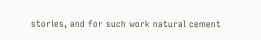stories, and for such work natural cement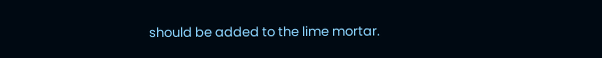should be added to the lime mortar.